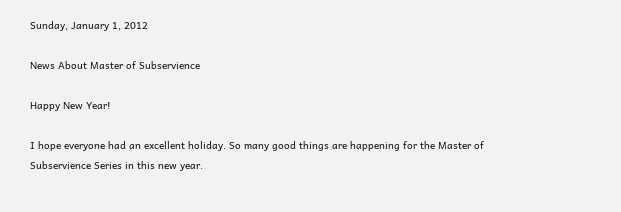Sunday, January 1, 2012

News About Master of Subservience

Happy New Year!

I hope everyone had an excellent holiday. So many good things are happening for the Master of Subservience Series in this new year.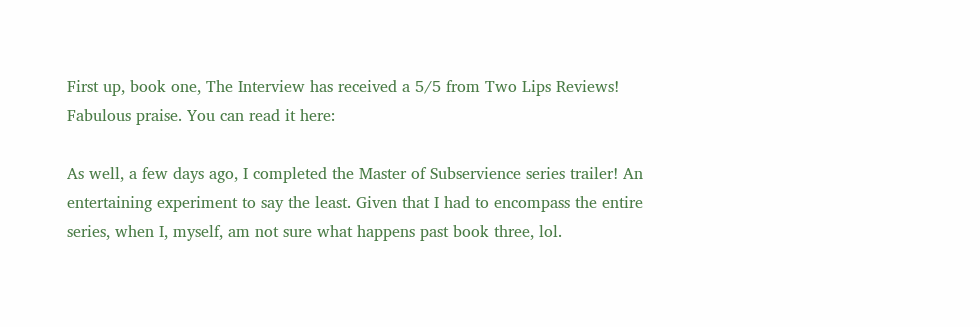First up, book one, The Interview has received a 5/5 from Two Lips Reviews! Fabulous praise. You can read it here:

As well, a few days ago, I completed the Master of Subservience series trailer! An entertaining experiment to say the least. Given that I had to encompass the entire series, when I, myself, am not sure what happens past book three, lol.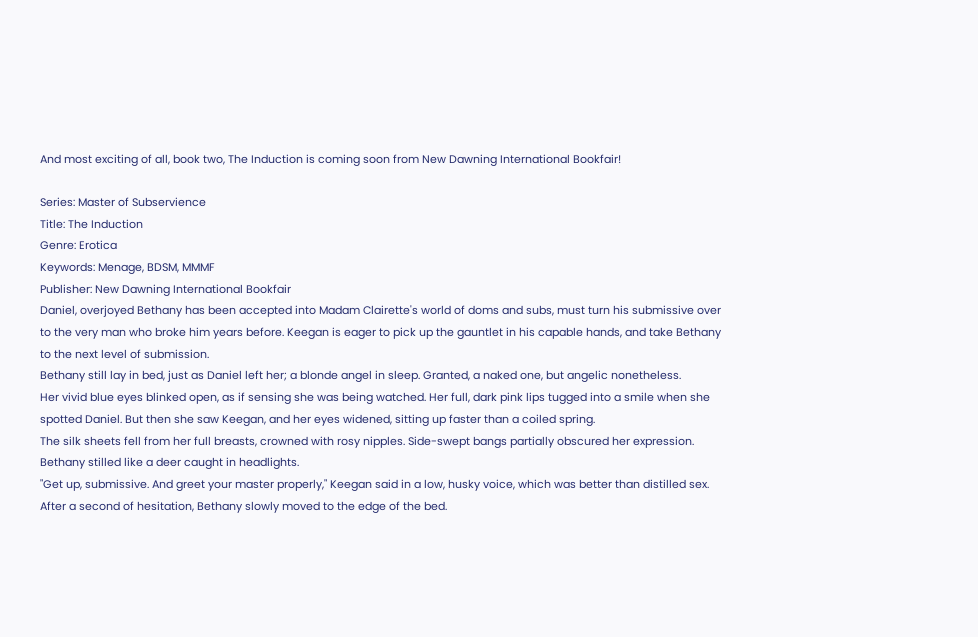And most exciting of all, book two, The Induction is coming soon from New Dawning International Bookfair!

Series: Master of Subservience
Title: The Induction
Genre: Erotica
Keywords: Menage, BDSM, MMMF
Publisher: New Dawning International Bookfair
Daniel, overjoyed Bethany has been accepted into Madam Clairette's world of doms and subs, must turn his submissive over to the very man who broke him years before. Keegan is eager to pick up the gauntlet in his capable hands, and take Bethany to the next level of submission.
Bethany still lay in bed, just as Daniel left her; a blonde angel in sleep. Granted, a naked one, but angelic nonetheless.
Her vivid blue eyes blinked open, as if sensing she was being watched. Her full, dark pink lips tugged into a smile when she spotted Daniel. But then she saw Keegan, and her eyes widened, sitting up faster than a coiled spring.
The silk sheets fell from her full breasts, crowned with rosy nipples. Side-swept bangs partially obscured her expression. Bethany stilled like a deer caught in headlights.
"Get up, submissive. And greet your master properly," Keegan said in a low, husky voice, which was better than distilled sex.
After a second of hesitation, Bethany slowly moved to the edge of the bed.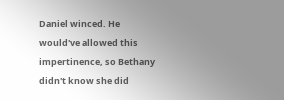Daniel winced. He would've allowed this impertinence, so Bethany didn't know she did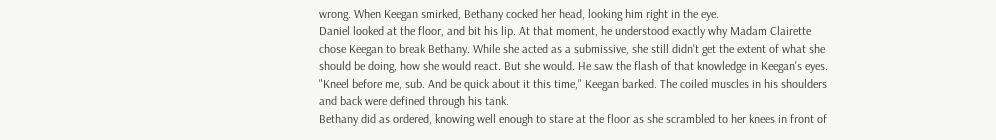wrong. When Keegan smirked, Bethany cocked her head, looking him right in the eye.
Daniel looked at the floor, and bit his lip. At that moment, he understood exactly why Madam Clairette chose Keegan to break Bethany. While she acted as a submissive, she still didn't get the extent of what she should be doing, how she would react. But she would. He saw the flash of that knowledge in Keegan's eyes.
"Kneel before me, sub. And be quick about it this time," Keegan barked. The coiled muscles in his shoulders and back were defined through his tank.
Bethany did as ordered, knowing well enough to stare at the floor as she scrambled to her knees in front of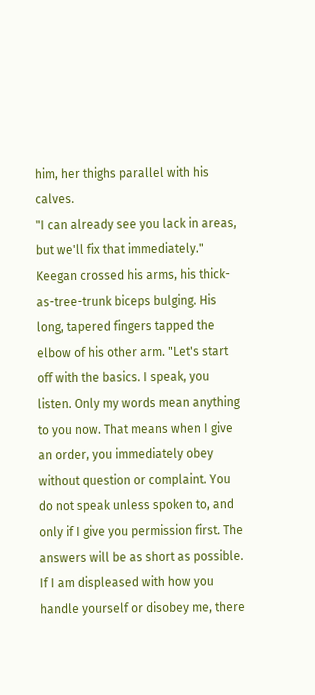him, her thighs parallel with his calves.
"I can already see you lack in areas, but we'll fix that immediately." Keegan crossed his arms, his thick-as-tree-trunk biceps bulging. His long, tapered fingers tapped the elbow of his other arm. "Let's start off with the basics. I speak, you listen. Only my words mean anything to you now. That means when I give an order, you immediately obey without question or complaint. You do not speak unless spoken to, and only if I give you permission first. The answers will be as short as possible. If I am displeased with how you handle yourself or disobey me, there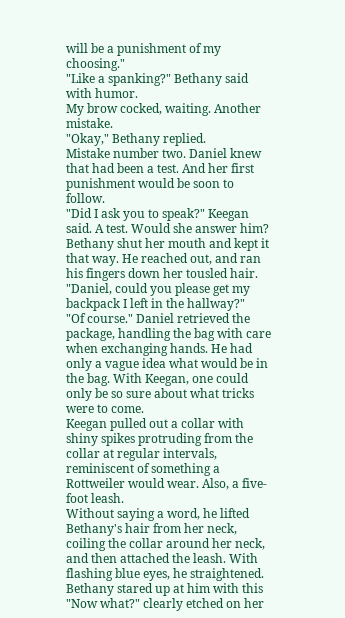will be a punishment of my choosing."
"Like a spanking?" Bethany said with humor.
My brow cocked, waiting. Another mistake.
"Okay," Bethany replied.
Mistake number two. Daniel knew that had been a test. And her first punishment would be soon to follow.
"Did I ask you to speak?" Keegan said. A test. Would she answer him? Bethany shut her mouth and kept it that way. He reached out, and ran his fingers down her tousled hair. "Daniel, could you please get my backpack I left in the hallway?"
"Of course." Daniel retrieved the package, handling the bag with care when exchanging hands. He had only a vague idea what would be in the bag. With Keegan, one could only be so sure about what tricks were to come.
Keegan pulled out a collar with shiny spikes protruding from the collar at regular intervals, reminiscent of something a Rottweiler would wear. Also, a five-foot leash.
Without saying a word, he lifted Bethany's hair from her neck, coiling the collar around her neck, and then attached the leash. With flashing blue eyes, he straightened.
Bethany stared up at him with this "Now what?" clearly etched on her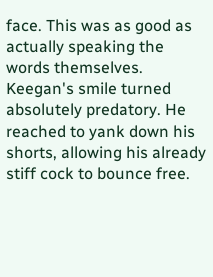face. This was as good as actually speaking the words themselves.
Keegan's smile turned absolutely predatory. He reached to yank down his shorts, allowing his already stiff cock to bounce free.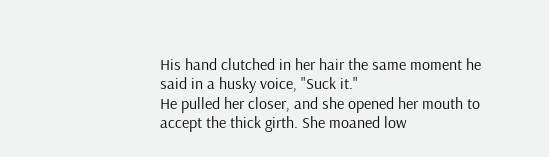His hand clutched in her hair the same moment he said in a husky voice, "Suck it."
He pulled her closer, and she opened her mouth to accept the thick girth. She moaned low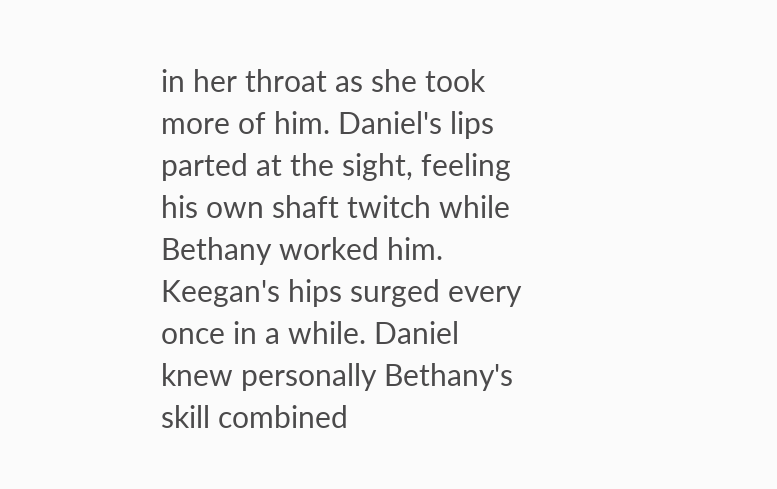in her throat as she took more of him. Daniel's lips parted at the sight, feeling his own shaft twitch while Bethany worked him.
Keegan's hips surged every once in a while. Daniel knew personally Bethany's skill combined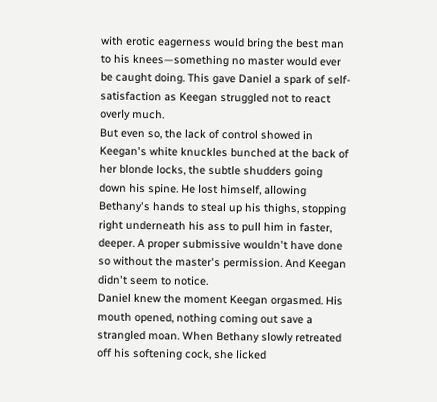with erotic eagerness would bring the best man to his knees—something no master would ever be caught doing. This gave Daniel a spark of self-satisfaction as Keegan struggled not to react overly much.
But even so, the lack of control showed in Keegan's white knuckles bunched at the back of her blonde locks, the subtle shudders going down his spine. He lost himself, allowing Bethany's hands to steal up his thighs, stopping right underneath his ass to pull him in faster, deeper. A proper submissive wouldn't have done so without the master's permission. And Keegan didn't seem to notice.
Daniel knew the moment Keegan orgasmed. His mouth opened, nothing coming out save a strangled moan. When Bethany slowly retreated off his softening cock, she licked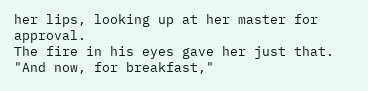her lips, looking up at her master for approval.
The fire in his eyes gave her just that.
"And now, for breakfast,"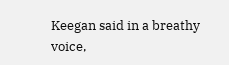Keegan said in a breathy voice,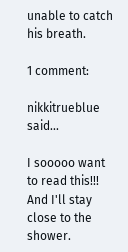unable to catch his breath.

1 comment:

nikkitrueblue said...

I sooooo want to read this!!! And I'll stay close to the shower.